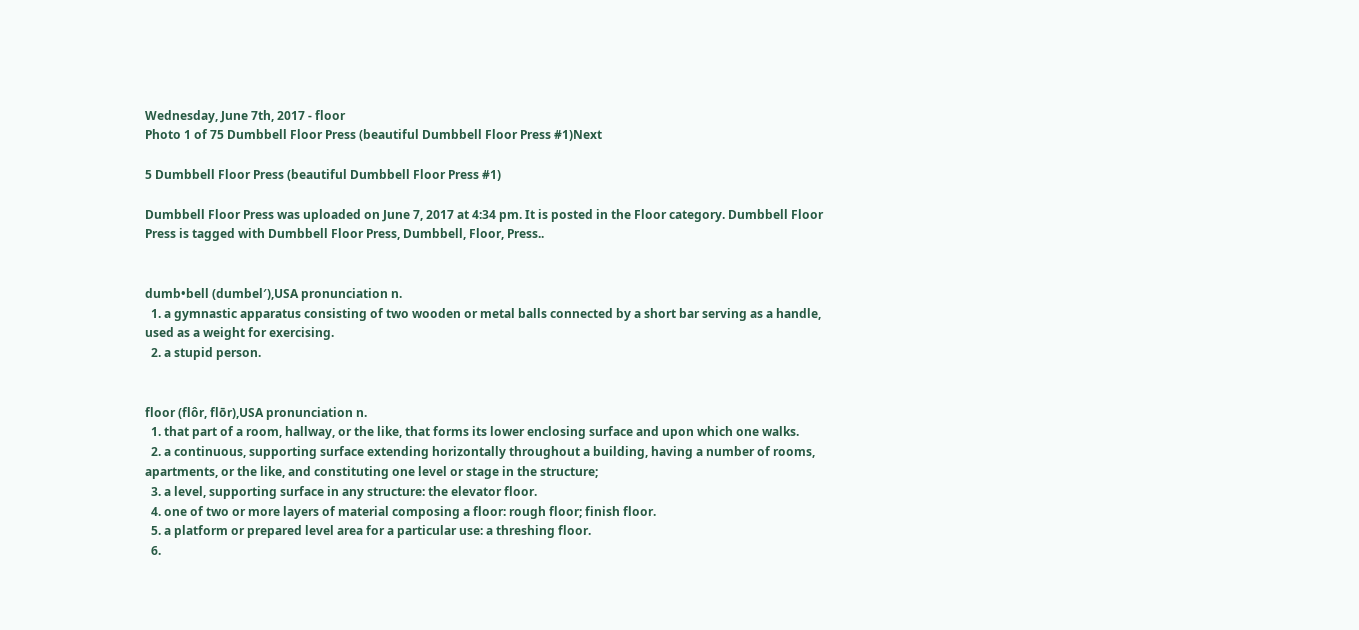Wednesday, June 7th, 2017 - floor
Photo 1 of 75 Dumbbell Floor Press (beautiful Dumbbell Floor Press #1)Next

5 Dumbbell Floor Press (beautiful Dumbbell Floor Press #1)

Dumbbell Floor Press was uploaded on June 7, 2017 at 4:34 pm. It is posted in the Floor category. Dumbbell Floor Press is tagged with Dumbbell Floor Press, Dumbbell, Floor, Press..


dumb•bell (dumbel′),USA pronunciation n.
  1. a gymnastic apparatus consisting of two wooden or metal balls connected by a short bar serving as a handle, used as a weight for exercising.
  2. a stupid person.


floor (flôr, flōr),USA pronunciation n.
  1. that part of a room, hallway, or the like, that forms its lower enclosing surface and upon which one walks.
  2. a continuous, supporting surface extending horizontally throughout a building, having a number of rooms, apartments, or the like, and constituting one level or stage in the structure;
  3. a level, supporting surface in any structure: the elevator floor.
  4. one of two or more layers of material composing a floor: rough floor; finish floor.
  5. a platform or prepared level area for a particular use: a threshing floor.
  6.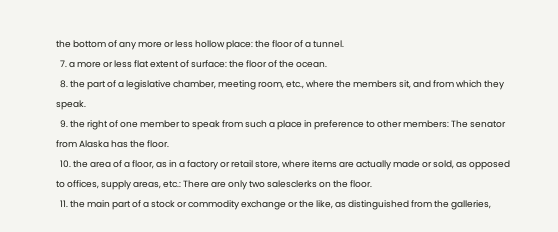the bottom of any more or less hollow place: the floor of a tunnel.
  7. a more or less flat extent of surface: the floor of the ocean.
  8. the part of a legislative chamber, meeting room, etc., where the members sit, and from which they speak.
  9. the right of one member to speak from such a place in preference to other members: The senator from Alaska has the floor.
  10. the area of a floor, as in a factory or retail store, where items are actually made or sold, as opposed to offices, supply areas, etc.: There are only two salesclerks on the floor.
  11. the main part of a stock or commodity exchange or the like, as distinguished from the galleries,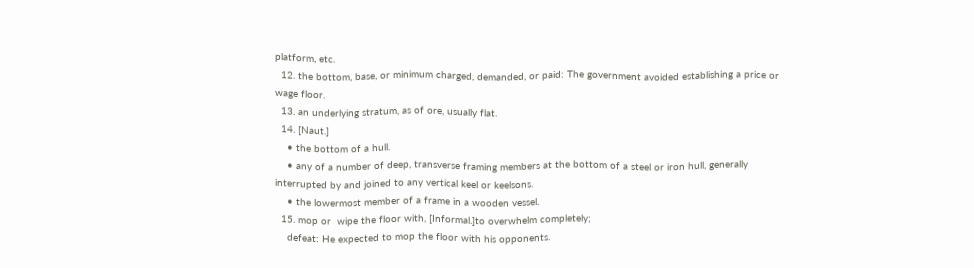platform, etc.
  12. the bottom, base, or minimum charged, demanded, or paid: The government avoided establishing a price or wage floor.
  13. an underlying stratum, as of ore, usually flat.
  14. [Naut.]
    • the bottom of a hull.
    • any of a number of deep, transverse framing members at the bottom of a steel or iron hull, generally interrupted by and joined to any vertical keel or keelsons.
    • the lowermost member of a frame in a wooden vessel.
  15. mop or  wipe the floor with, [Informal.]to overwhelm completely;
    defeat: He expected to mop the floor with his opponents.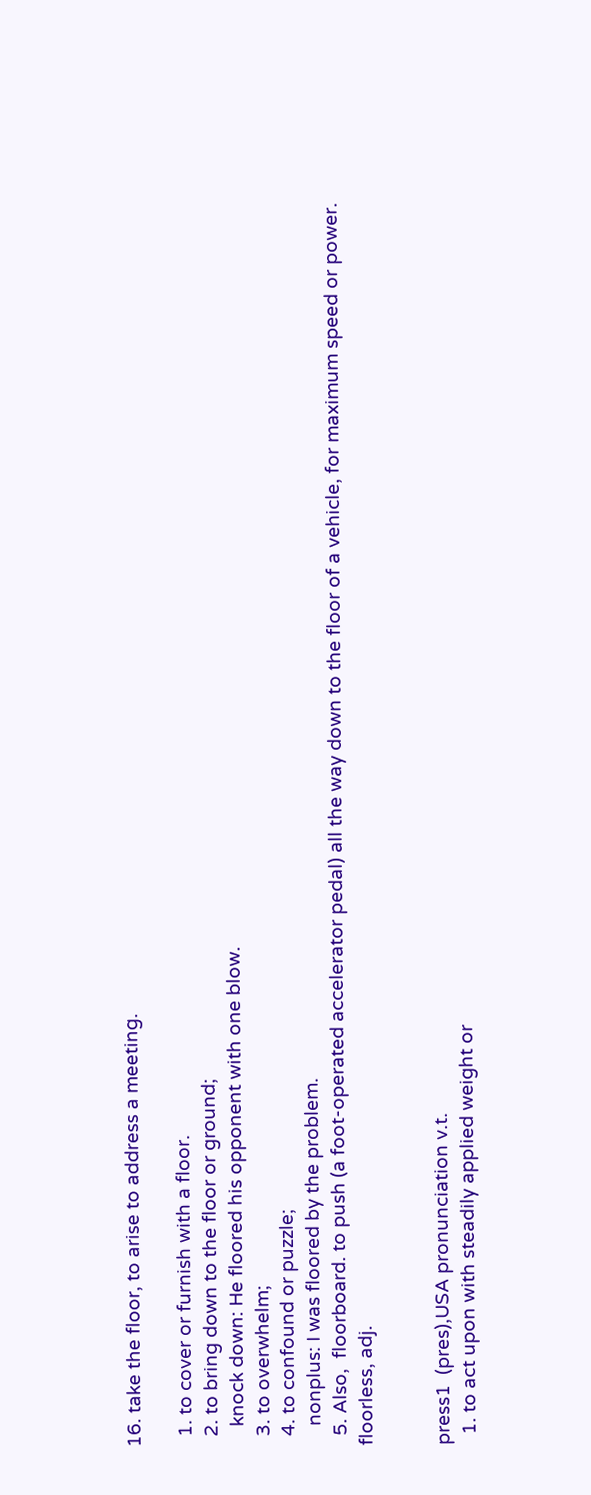16. take the floor, to arise to address a meeting.

  1. to cover or furnish with a floor.
  2. to bring down to the floor or ground;
    knock down: He floored his opponent with one blow.
  3. to overwhelm;
  4. to confound or puzzle;
    nonplus: I was floored by the problem.
  5. Also,  floorboard. to push (a foot-operated accelerator pedal) all the way down to the floor of a vehicle, for maximum speed or power.
floorless, adj.


press1  (pres),USA pronunciation v.t.
  1. to act upon with steadily applied weight or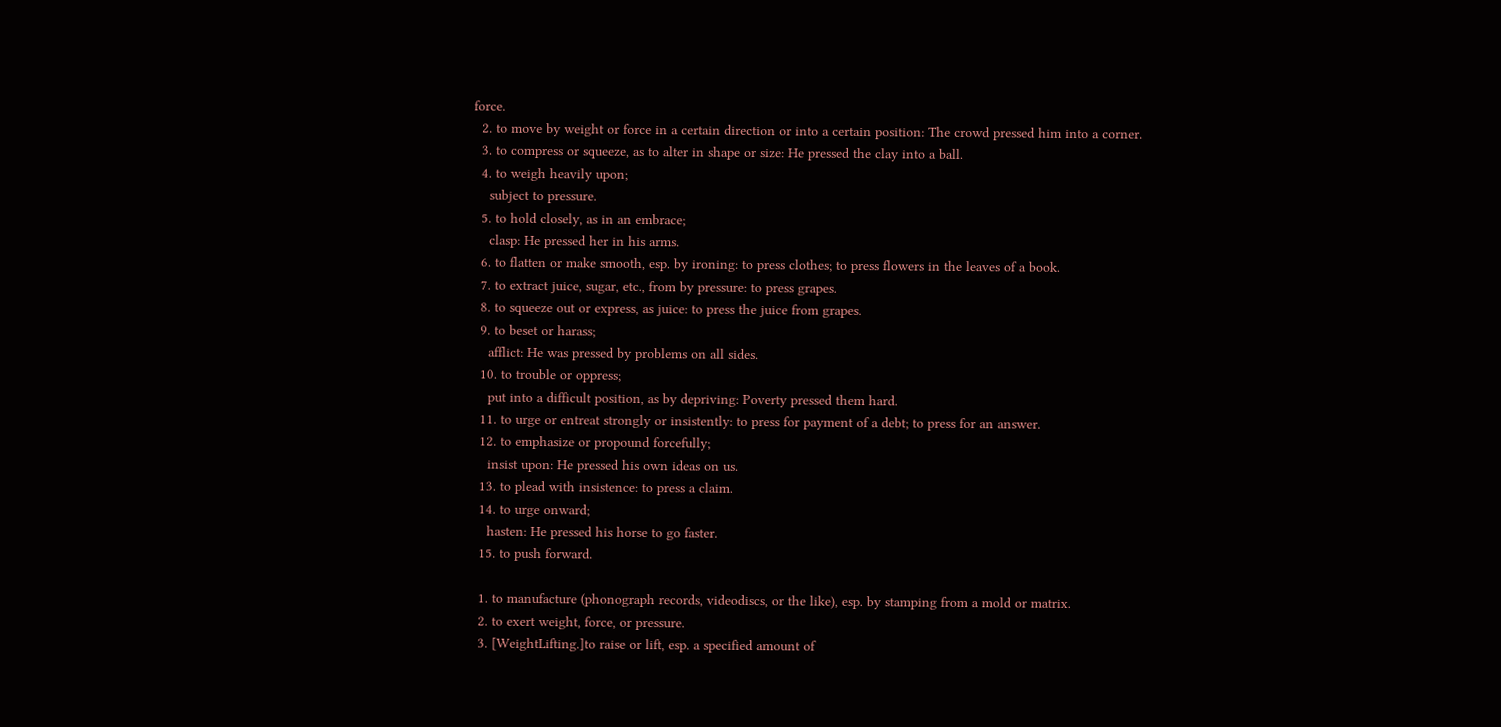force.
  2. to move by weight or force in a certain direction or into a certain position: The crowd pressed him into a corner.
  3. to compress or squeeze, as to alter in shape or size: He pressed the clay into a ball.
  4. to weigh heavily upon;
    subject to pressure.
  5. to hold closely, as in an embrace;
    clasp: He pressed her in his arms.
  6. to flatten or make smooth, esp. by ironing: to press clothes; to press flowers in the leaves of a book.
  7. to extract juice, sugar, etc., from by pressure: to press grapes.
  8. to squeeze out or express, as juice: to press the juice from grapes.
  9. to beset or harass;
    afflict: He was pressed by problems on all sides.
  10. to trouble or oppress;
    put into a difficult position, as by depriving: Poverty pressed them hard.
  11. to urge or entreat strongly or insistently: to press for payment of a debt; to press for an answer.
  12. to emphasize or propound forcefully;
    insist upon: He pressed his own ideas on us.
  13. to plead with insistence: to press a claim.
  14. to urge onward;
    hasten: He pressed his horse to go faster.
  15. to push forward.

  1. to manufacture (phonograph records, videodiscs, or the like), esp. by stamping from a mold or matrix.
  2. to exert weight, force, or pressure.
  3. [WeightLifting.]to raise or lift, esp. a specified amount of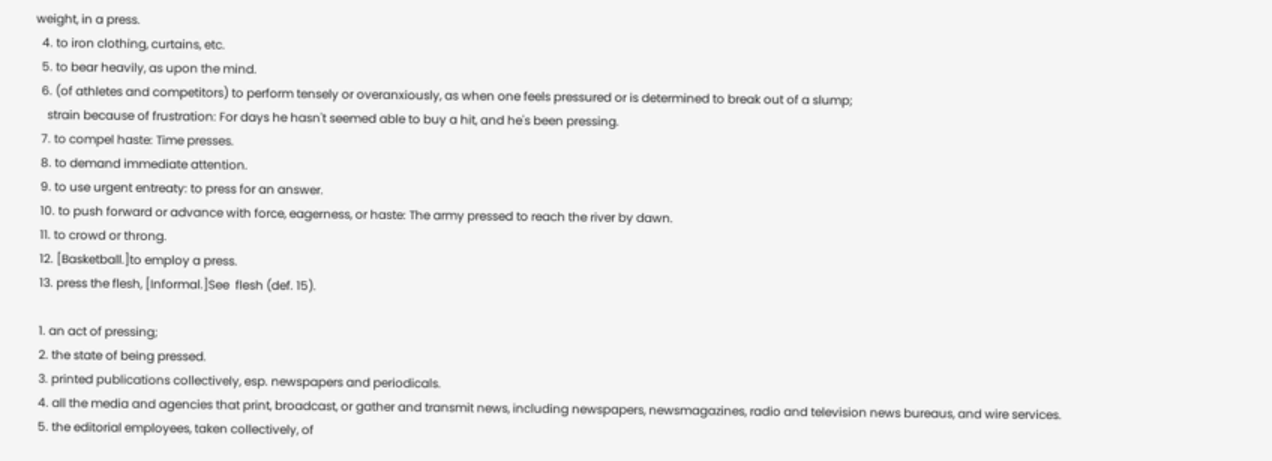weight, in a press.
  4. to iron clothing, curtains, etc.
  5. to bear heavily, as upon the mind.
  6. (of athletes and competitors) to perform tensely or overanxiously, as when one feels pressured or is determined to break out of a slump;
    strain because of frustration: For days he hasn't seemed able to buy a hit, and he's been pressing.
  7. to compel haste: Time presses.
  8. to demand immediate attention.
  9. to use urgent entreaty: to press for an answer.
  10. to push forward or advance with force, eagerness, or haste: The army pressed to reach the river by dawn.
  11. to crowd or throng.
  12. [Basketball.]to employ a press.
  13. press the flesh, [Informal.]See  flesh (def. 15).

  1. an act of pressing;
  2. the state of being pressed.
  3. printed publications collectively, esp. newspapers and periodicals.
  4. all the media and agencies that print, broadcast, or gather and transmit news, including newspapers, newsmagazines, radio and television news bureaus, and wire services.
  5. the editorial employees, taken collectively, of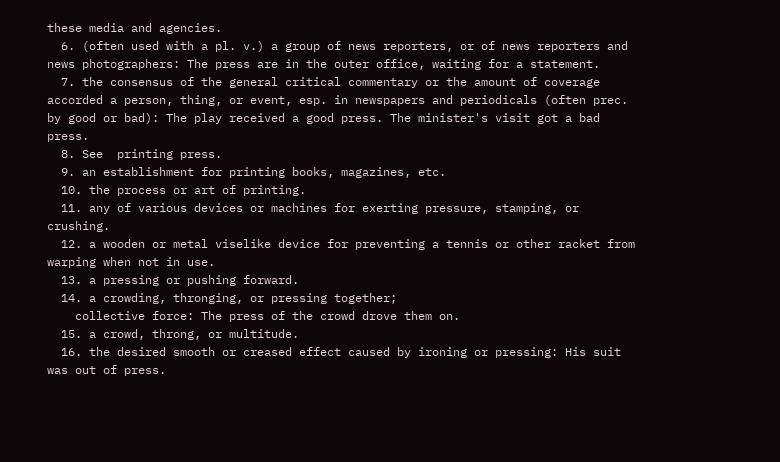these media and agencies.
  6. (often used with a pl. v.) a group of news reporters, or of news reporters and news photographers: The press are in the outer office, waiting for a statement.
  7. the consensus of the general critical commentary or the amount of coverage accorded a person, thing, or event, esp. in newspapers and periodicals (often prec. by good or bad): The play received a good press. The minister's visit got a bad press.
  8. See  printing press.
  9. an establishment for printing books, magazines, etc.
  10. the process or art of printing.
  11. any of various devices or machines for exerting pressure, stamping, or crushing.
  12. a wooden or metal viselike device for preventing a tennis or other racket from warping when not in use.
  13. a pressing or pushing forward.
  14. a crowding, thronging, or pressing together;
    collective force: The press of the crowd drove them on.
  15. a crowd, throng, or multitude.
  16. the desired smooth or creased effect caused by ironing or pressing: His suit was out of press.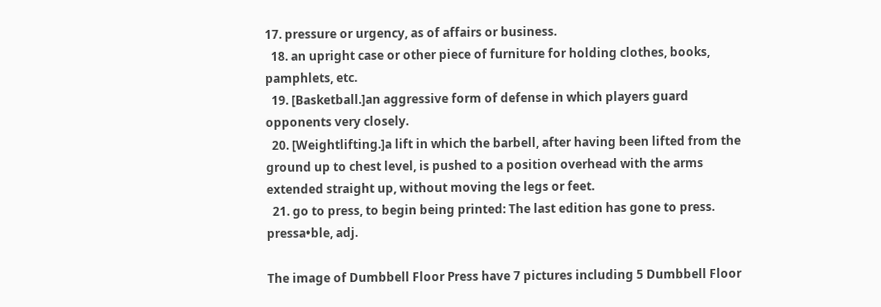17. pressure or urgency, as of affairs or business.
  18. an upright case or other piece of furniture for holding clothes, books, pamphlets, etc.
  19. [Basketball.]an aggressive form of defense in which players guard opponents very closely.
  20. [Weightlifting.]a lift in which the barbell, after having been lifted from the ground up to chest level, is pushed to a position overhead with the arms extended straight up, without moving the legs or feet.
  21. go to press, to begin being printed: The last edition has gone to press.
pressa•ble, adj.

The image of Dumbbell Floor Press have 7 pictures including 5 Dumbbell Floor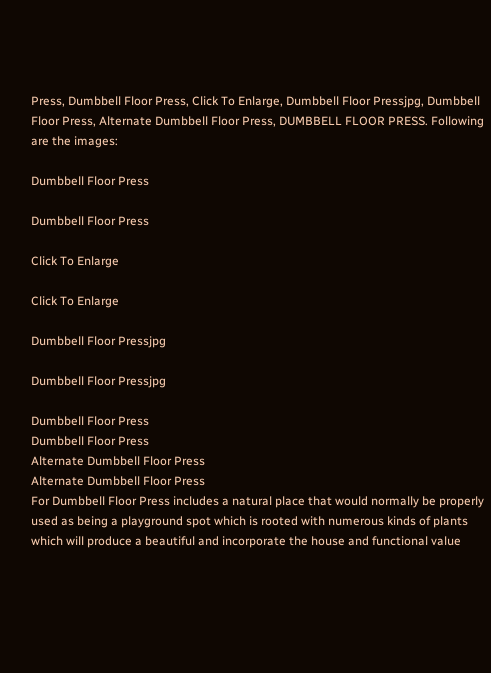Press, Dumbbell Floor Press, Click To Enlarge, Dumbbell Floor Pressjpg, Dumbbell Floor Press, Alternate Dumbbell Floor Press, DUMBBELL FLOOR PRESS. Following are the images:

Dumbbell Floor Press

Dumbbell Floor Press

Click To Enlarge

Click To Enlarge

Dumbbell Floor Pressjpg

Dumbbell Floor Pressjpg

Dumbbell Floor Press
Dumbbell Floor Press
Alternate Dumbbell Floor Press
Alternate Dumbbell Floor Press
For Dumbbell Floor Press includes a natural place that would normally be properly used as being a playground spot which is rooted with numerous kinds of plants which will produce a beautiful and incorporate the house and functional value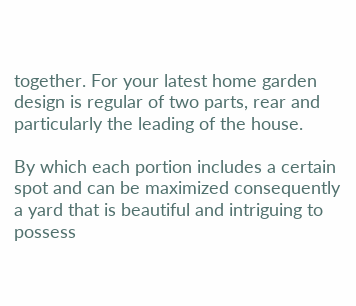together. For your latest home garden design is regular of two parts, rear and particularly the leading of the house.

By which each portion includes a certain spot and can be maximized consequently a yard that is beautiful and intriguing to possess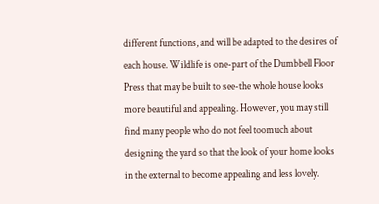different functions, and will be adapted to the desires of each house. Wildlife is one-part of the Dumbbell Floor Press that may be built to see-the whole house looks more beautiful and appealing. However, you may still find many people who do not feel toomuch about designing the yard so that the look of your home looks in the external to become appealing and less lovely.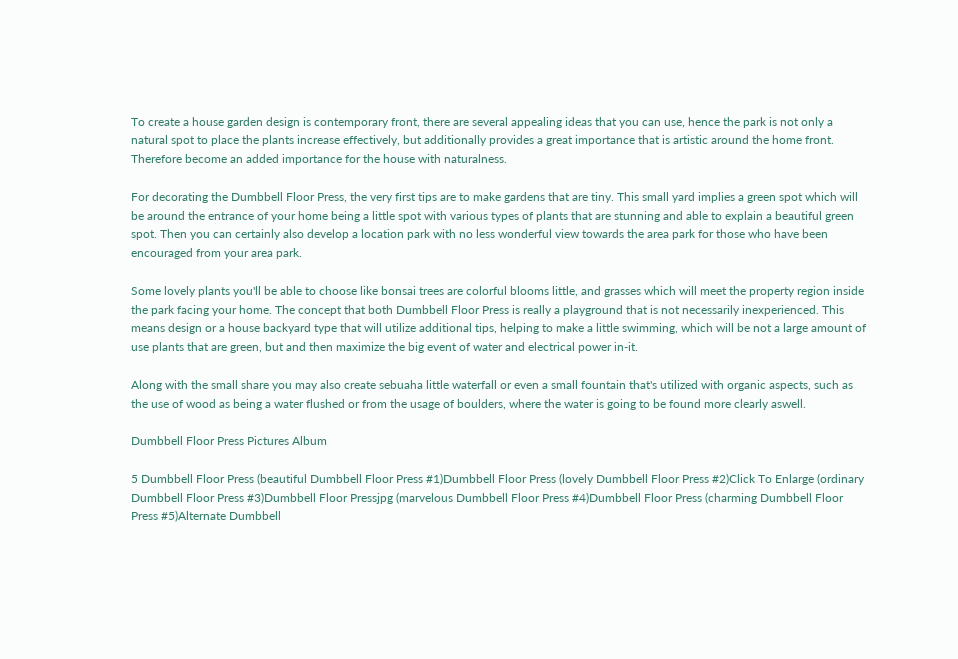To create a house garden design is contemporary front, there are several appealing ideas that you can use, hence the park is not only a natural spot to place the plants increase effectively, but additionally provides a great importance that is artistic around the home front. Therefore become an added importance for the house with naturalness.

For decorating the Dumbbell Floor Press, the very first tips are to make gardens that are tiny. This small yard implies a green spot which will be around the entrance of your home being a little spot with various types of plants that are stunning and able to explain a beautiful green spot. Then you can certainly also develop a location park with no less wonderful view towards the area park for those who have been encouraged from your area park.

Some lovely plants you'll be able to choose like bonsai trees are colorful blooms little, and grasses which will meet the property region inside the park facing your home. The concept that both Dumbbell Floor Press is really a playground that is not necessarily inexperienced. This means design or a house backyard type that will utilize additional tips, helping to make a little swimming, which will be not a large amount of use plants that are green, but and then maximize the big event of water and electrical power in-it.

Along with the small share you may also create sebuaha little waterfall or even a small fountain that's utilized with organic aspects, such as the use of wood as being a water flushed or from the usage of boulders, where the water is going to be found more clearly aswell.

Dumbbell Floor Press Pictures Album

5 Dumbbell Floor Press (beautiful Dumbbell Floor Press #1)Dumbbell Floor Press (lovely Dumbbell Floor Press #2)Click To Enlarge (ordinary Dumbbell Floor Press #3)Dumbbell Floor Pressjpg (marvelous Dumbbell Floor Press #4)Dumbbell Floor Press (charming Dumbbell Floor Press #5)Alternate Dumbbell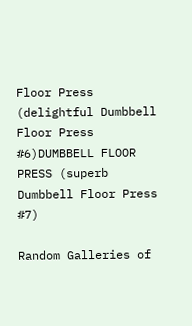Floor Press (delightful Dumbbell Floor Press #6)DUMBBELL FLOOR PRESS (superb Dumbbell Floor Press #7)

Random Galleries of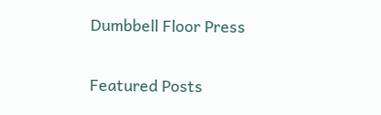Dumbbell Floor Press

Featured Posts